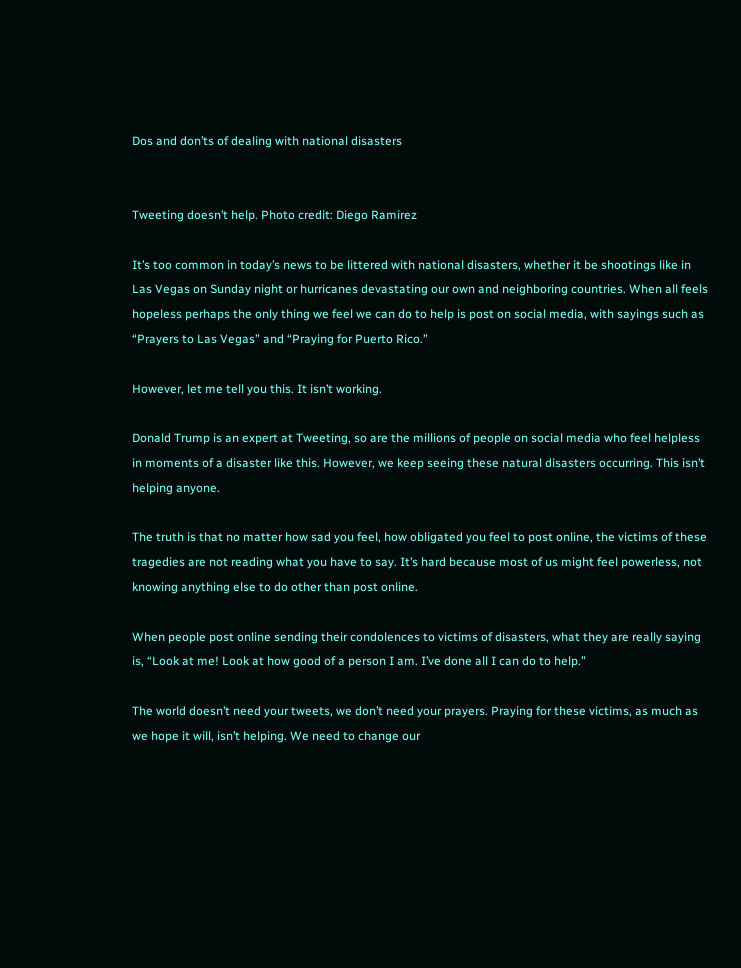Dos and don’ts of dealing with national disasters


Tweeting doesn’t help. Photo credit: Diego Ramirez

It’s too common in today’s news to be littered with national disasters, whether it be shootings like in Las Vegas on Sunday night or hurricanes devastating our own and neighboring countries. When all feels hopeless perhaps the only thing we feel we can do to help is post on social media, with sayings such as “Prayers to Las Vegas” and “Praying for Puerto Rico.”

However, let me tell you this. It isn’t working.

Donald Trump is an expert at Tweeting, so are the millions of people on social media who feel helpless in moments of a disaster like this. However, we keep seeing these natural disasters occurring. This isn’t helping anyone.

The truth is that no matter how sad you feel, how obligated you feel to post online, the victims of these tragedies are not reading what you have to say. It’s hard because most of us might feel powerless, not knowing anything else to do other than post online.

When people post online sending their condolences to victims of disasters, what they are really saying is, “Look at me! Look at how good of a person I am. I’ve done all I can do to help.”

The world doesn’t need your tweets, we don’t need your prayers. Praying for these victims, as much as we hope it will, isn’t helping. We need to change our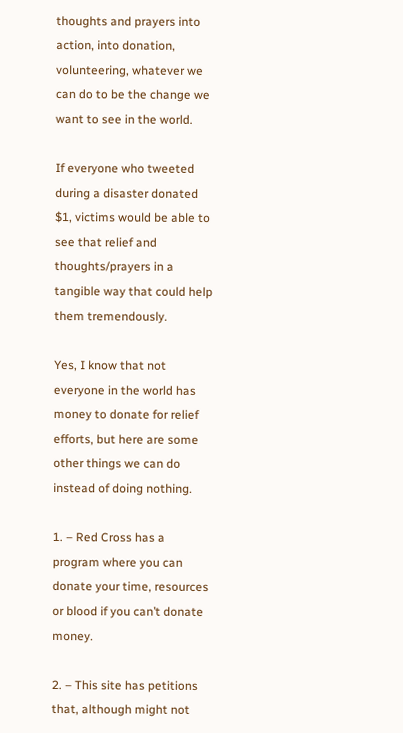thoughts and prayers into action, into donation, volunteering, whatever we can do to be the change we want to see in the world.

If everyone who tweeted during a disaster donated $1, victims would be able to see that relief and thoughts/prayers in a tangible way that could help them tremendously.

Yes, I know that not everyone in the world has money to donate for relief efforts, but here are some other things we can do instead of doing nothing.

1. – Red Cross has a program where you can donate your time, resources or blood if you can’t donate money.

2. – This site has petitions that, although might not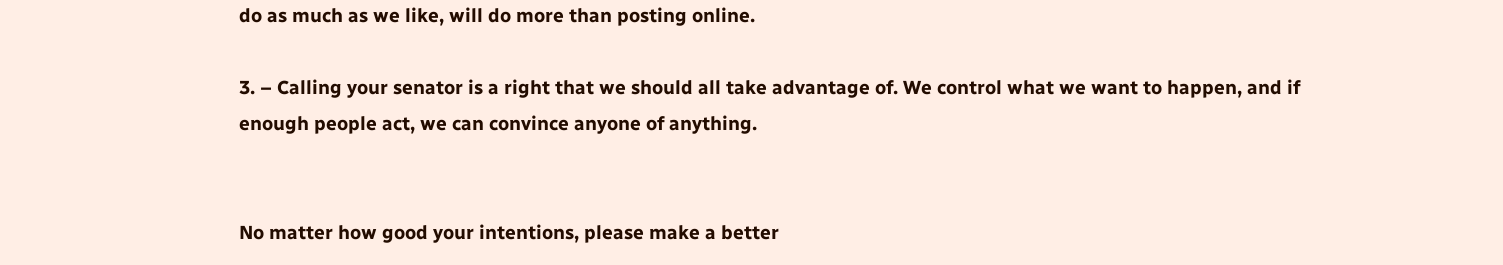do as much as we like, will do more than posting online.

3. – Calling your senator is a right that we should all take advantage of. We control what we want to happen, and if enough people act, we can convince anyone of anything.


No matter how good your intentions, please make a better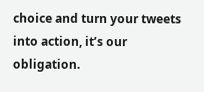choice and turn your tweets into action, it’s our obligation.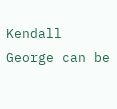Kendall George can be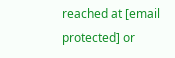reached at [email protected] or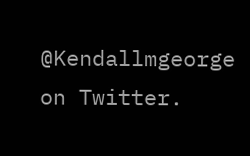@Kendallmgeorge on Twitter.